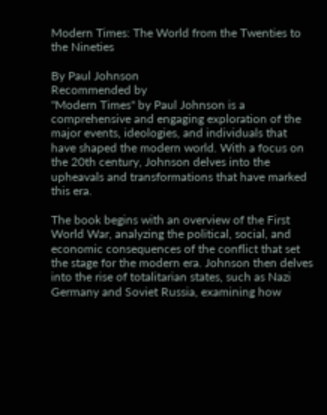Modern Times: The World from the Twenties to the Nineties

By Paul Johnson
Recommended by
"Modern Times" by Paul Johnson is a comprehensive and engaging exploration of the major events, ideologies, and individuals that have shaped the modern world. With a focus on the 20th century, Johnson delves into the upheavals and transformations that have marked this era.

The book begins with an overview of the First World War, analyzing the political, social, and economic consequences of the conflict that set the stage for the modern era. Johnson then delves into the rise of totalitarian states, such as Nazi Germany and Soviet Russia, examining how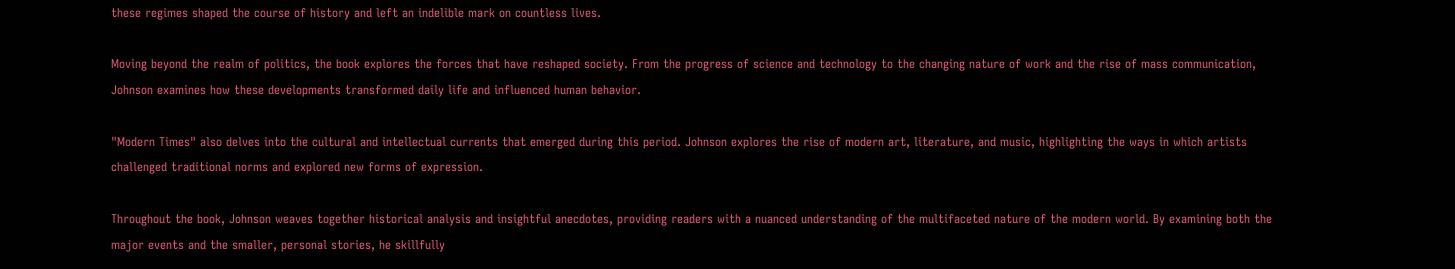these regimes shaped the course of history and left an indelible mark on countless lives.

Moving beyond the realm of politics, the book explores the forces that have reshaped society. From the progress of science and technology to the changing nature of work and the rise of mass communication, Johnson examines how these developments transformed daily life and influenced human behavior.

"Modern Times" also delves into the cultural and intellectual currents that emerged during this period. Johnson explores the rise of modern art, literature, and music, highlighting the ways in which artists challenged traditional norms and explored new forms of expression.

Throughout the book, Johnson weaves together historical analysis and insightful anecdotes, providing readers with a nuanced understanding of the multifaceted nature of the modern world. By examining both the major events and the smaller, personal stories, he skillfully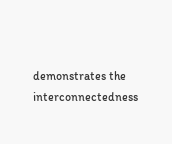demonstrates the interconnectedness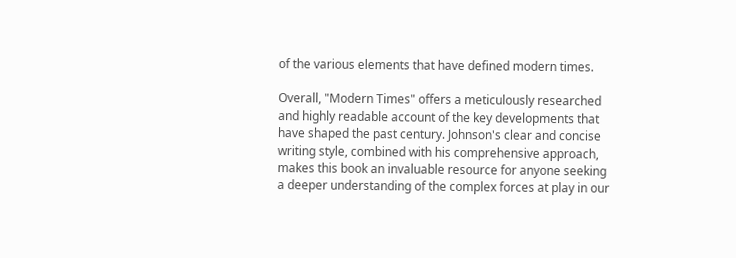of the various elements that have defined modern times.

Overall, "Modern Times" offers a meticulously researched and highly readable account of the key developments that have shaped the past century. Johnson's clear and concise writing style, combined with his comprehensive approach, makes this book an invaluable resource for anyone seeking a deeper understanding of the complex forces at play in our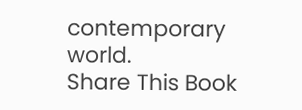contemporary world.
Share This Book